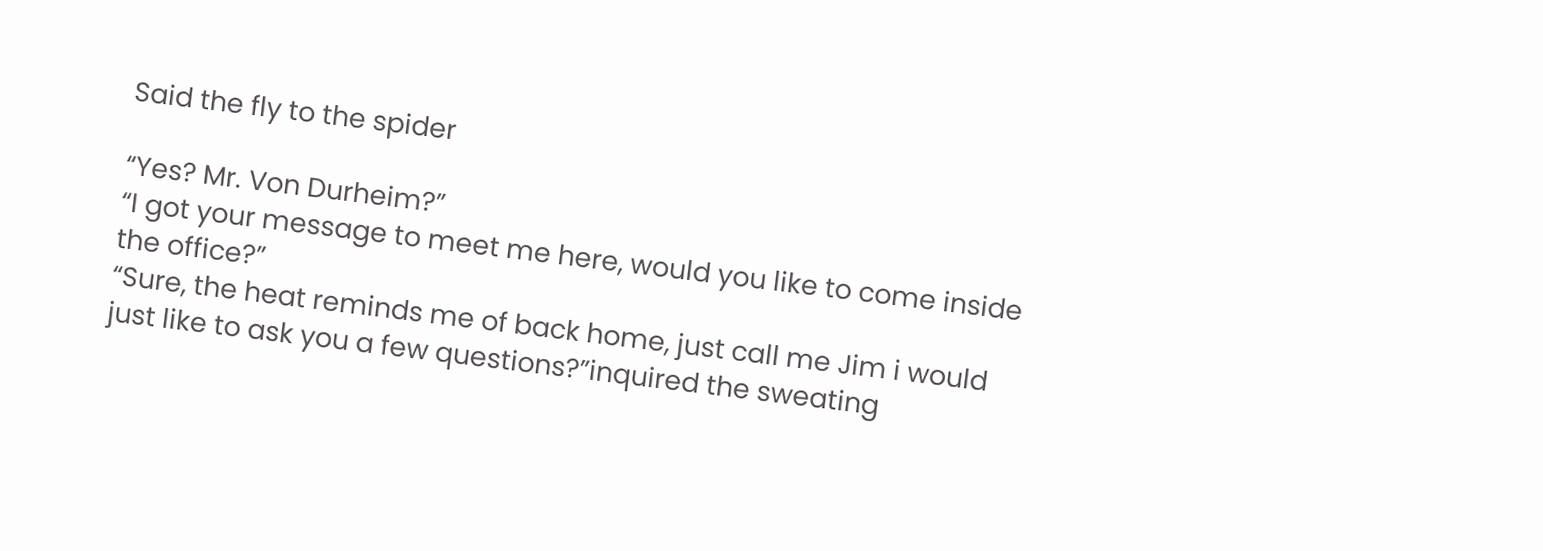Said the fly to the spider

“Yes? Mr. Von Durheim?”
“I got your message to meet me here, would you like to come inside the office?”
“Sure, the heat reminds me of back home, just call me Jim i would just like to ask you a few questions?”inquired the sweating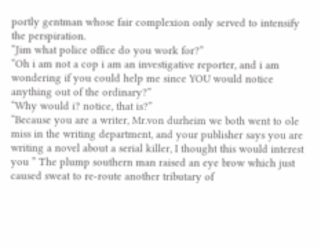portly gentman whose fair complexion only served to intensify the perspiration.
“Jim what police office do you work for?”
“Oh i am not a cop i am an investigative reporter, and i am wondering if you could help me since YOU would notice anything out of the ordinary?”
“Why would i? notice, that is?”
“Because you are a writer, Mr.von durheim we both went to ole miss in the writing department, and your publisher says you are writing a novel about a serial killer, I thought this would interest you ” The plump southern man raised an eye brow which just caused sweat to re-route another tributary of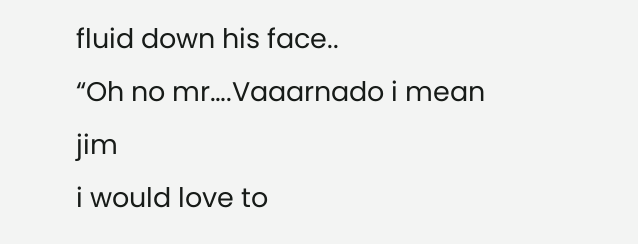fluid down his face..
“Oh no mr….Vaaarnado i mean jim
i would love to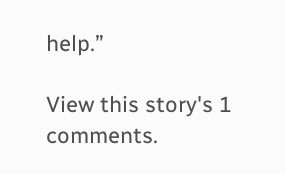help.”

View this story's 1 comments.